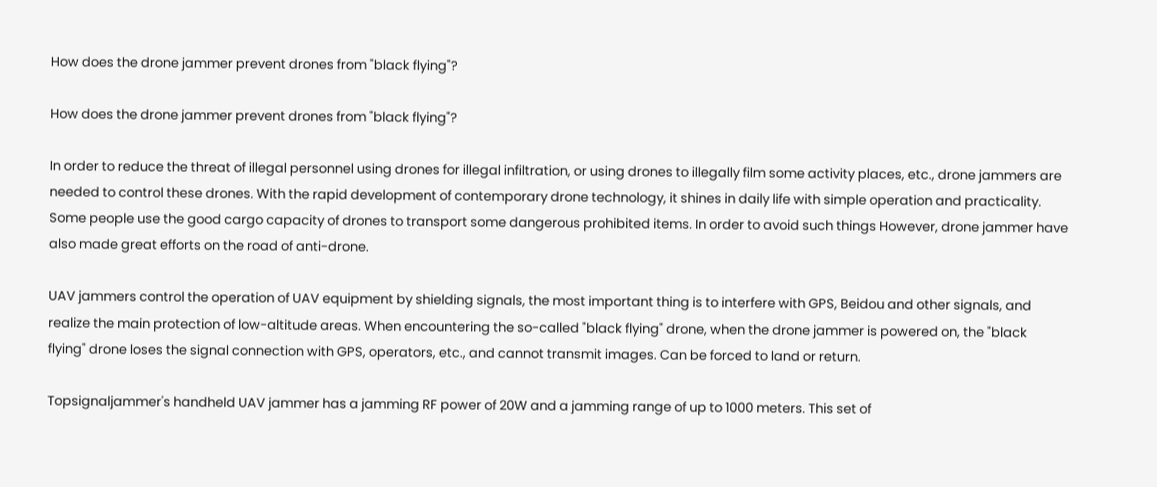How does the drone jammer prevent drones from "black flying"?

How does the drone jammer prevent drones from "black flying"?

In order to reduce the threat of illegal personnel using drones for illegal infiltration, or using drones to illegally film some activity places, etc., drone jammers are needed to control these drones. With the rapid development of contemporary drone technology, it shines in daily life with simple operation and practicality. Some people use the good cargo capacity of drones to transport some dangerous prohibited items. In order to avoid such things However, drone jammer have also made great efforts on the road of anti-drone.

UAV jammers control the operation of UAV equipment by shielding signals, the most important thing is to interfere with GPS, Beidou and other signals, and realize the main protection of low-altitude areas. When encountering the so-called "black flying" drone, when the drone jammer is powered on, the "black flying" drone loses the signal connection with GPS, operators, etc., and cannot transmit images. Can be forced to land or return.

Topsignaljammer's handheld UAV jammer has a jamming RF power of 20W and a jamming range of up to 1000 meters. This set of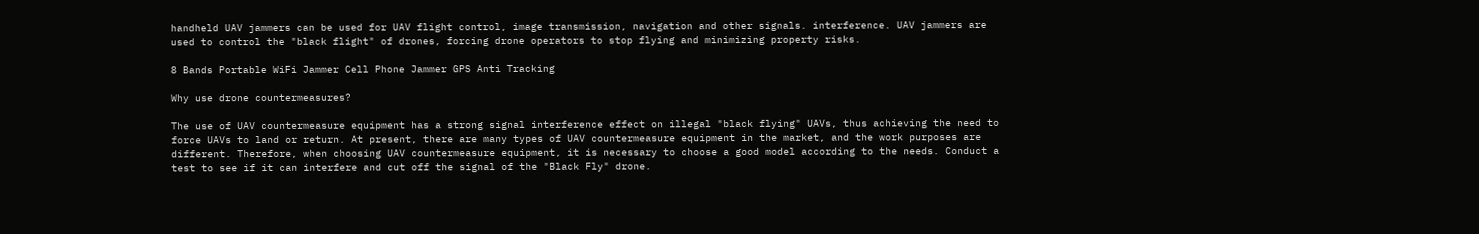handheld UAV jammers can be used for UAV flight control, image transmission, navigation and other signals. interference. UAV jammers are used to control the "black flight" of drones, forcing drone operators to stop flying and minimizing property risks.

8 Bands Portable WiFi Jammer Cell Phone Jammer GPS Anti Tracking

Why use drone countermeasures?

The use of UAV countermeasure equipment has a strong signal interference effect on illegal "black flying" UAVs, thus achieving the need to force UAVs to land or return. At present, there are many types of UAV countermeasure equipment in the market, and the work purposes are different. Therefore, when choosing UAV countermeasure equipment, it is necessary to choose a good model according to the needs. Conduct a test to see if it can interfere and cut off the signal of the "Black Fly" drone.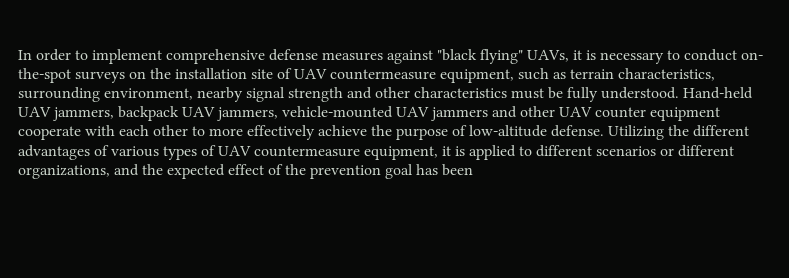In order to implement comprehensive defense measures against "black flying" UAVs, it is necessary to conduct on-the-spot surveys on the installation site of UAV countermeasure equipment, such as terrain characteristics, surrounding environment, nearby signal strength and other characteristics must be fully understood. Hand-held UAV jammers, backpack UAV jammers, vehicle-mounted UAV jammers and other UAV counter equipment cooperate with each other to more effectively achieve the purpose of low-altitude defense. Utilizing the different advantages of various types of UAV countermeasure equipment, it is applied to different scenarios or different organizations, and the expected effect of the prevention goal has been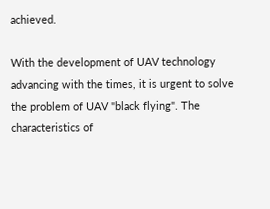achieved.

With the development of UAV technology advancing with the times, it is urgent to solve the problem of UAV "black flying". The characteristics of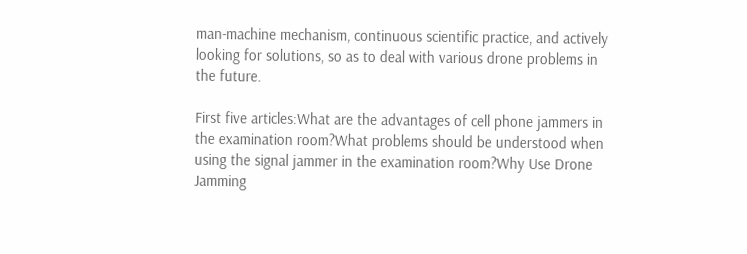man-machine mechanism, continuous scientific practice, and actively looking for solutions, so as to deal with various drone problems in the future.

First five articles:What are the advantages of cell phone jammers in the examination room?What problems should be understood when using the signal jammer in the examination room?Why Use Drone Jamming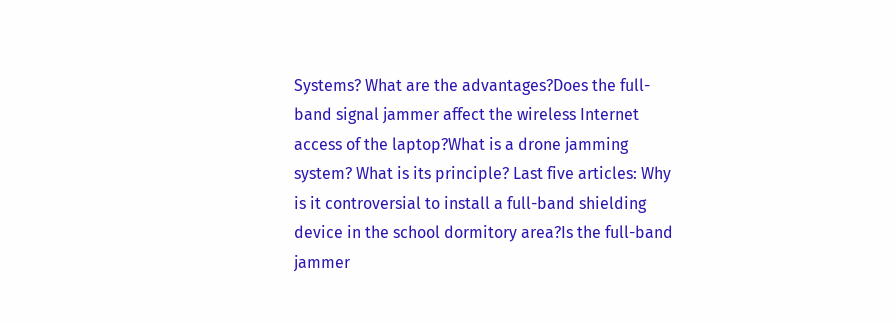Systems? What are the advantages?Does the full-band signal jammer affect the wireless Internet access of the laptop?What is a drone jamming system? What is its principle? Last five articles: Why is it controversial to install a full-band shielding device in the school dormitory area?Is the full-band jammer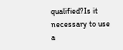qualified?Is it necessary to use a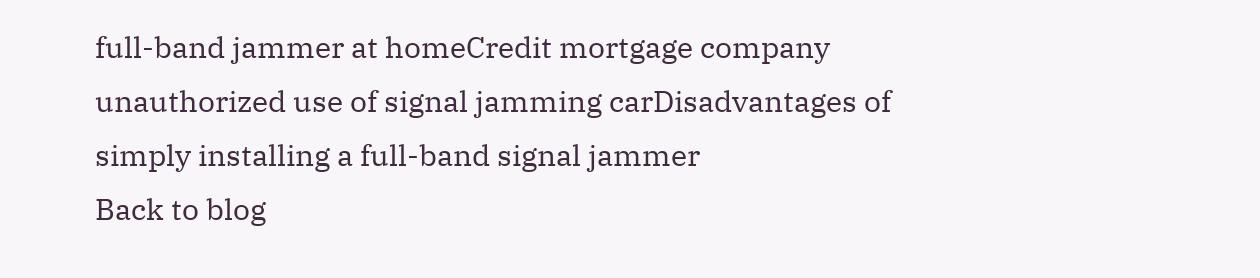full-band jammer at homeCredit mortgage company unauthorized use of signal jamming carDisadvantages of simply installing a full-band signal jammer
Back to blog